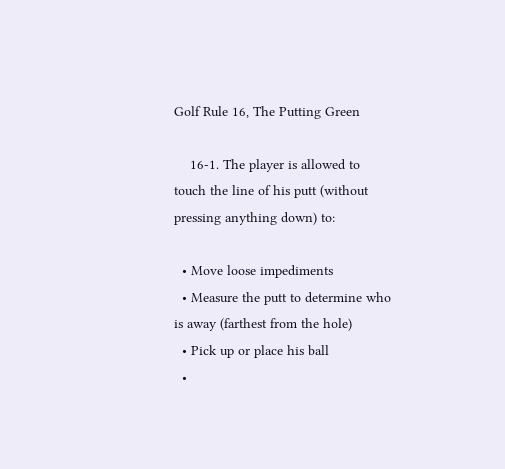Golf Rule 16, The Putting Green

    16-1. The player is allowed to touch the line of his putt (without pressing anything down) to:

  • Move loose impediments
  • Measure the putt to determine who is away (farthest from the hole)
  • Pick up or place his ball
  •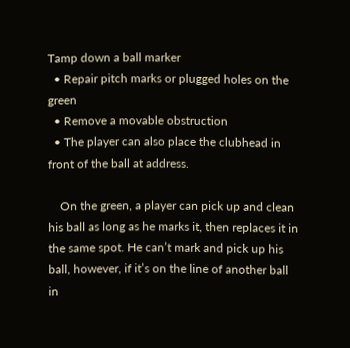Tamp down a ball marker
  • Repair pitch marks or plugged holes on the green
  • Remove a movable obstruction
  • The player can also place the clubhead in front of the ball at address.

    On the green, a player can pick up and clean his ball as long as he marks it, then replaces it in the same spot. He can’t mark and pick up his ball, however, if it’s on the line of another ball in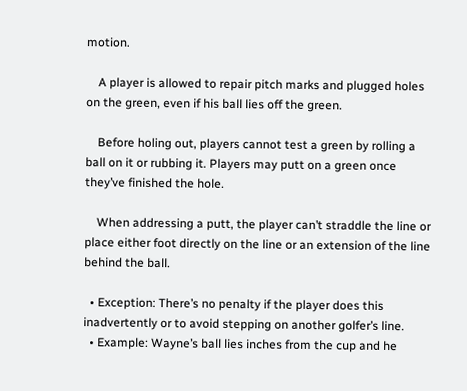motion.

    A player is allowed to repair pitch marks and plugged holes on the green, even if his ball lies off the green.

    Before holing out, players cannot test a green by rolling a ball on it or rubbing it. Players may putt on a green once they’ve finished the hole.

    When addressing a putt, the player can’t straddle the line or place either foot directly on the line or an extension of the line behind the ball.

  • Exception: There’s no penalty if the player does this inadvertently or to avoid stepping on another golfer’s line.
  • Example: Wayne’s ball lies inches from the cup and he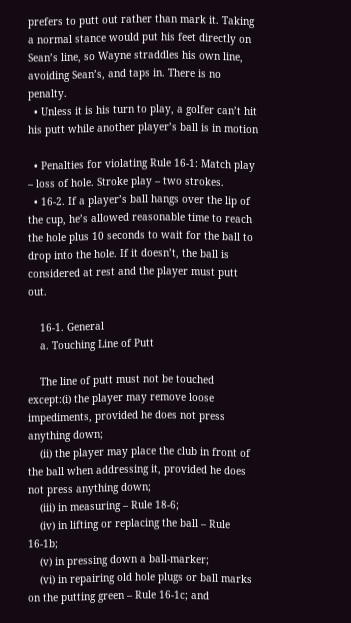prefers to putt out rather than mark it. Taking a normal stance would put his feet directly on Sean’s line, so Wayne straddles his own line, avoiding Sean’s, and taps in. There is no penalty.
  • Unless it is his turn to play, a golfer can’t hit his putt while another player’s ball is in motion

  • Penalties for violating Rule 16-1: Match play – loss of hole. Stroke play – two strokes.
  • 16-2. If a player’s ball hangs over the lip of the cup, he’s allowed reasonable time to reach the hole plus 10 seconds to wait for the ball to drop into the hole. If it doesn’t, the ball is considered at rest and the player must putt out.

    16-1. General
    a. Touching Line of Putt

    The line of putt must not be touched except:(i) the player may remove loose impediments, provided he does not press anything down;
    (ii) the player may place the club in front of the ball when addressing it, provided he does not press anything down;
    (iii) in measuring – Rule 18-6;
    (iv) in lifting or replacing the ball – Rule 16-1b;
    (v) in pressing down a ball-marker;
    (vi) in repairing old hole plugs or ball marks on the putting green – Rule 16-1c; and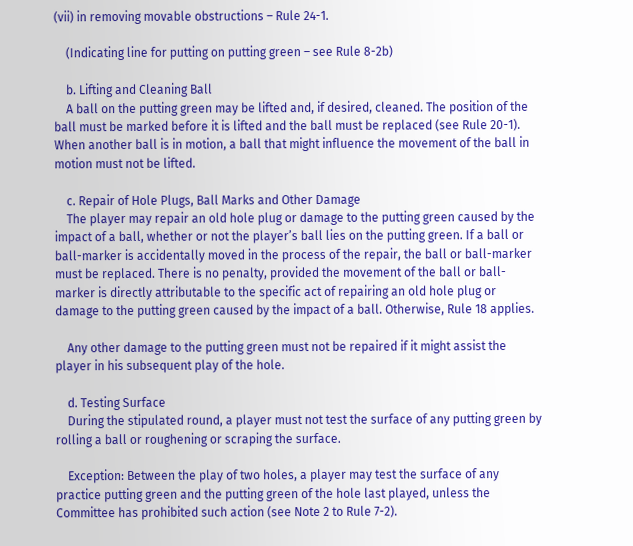(vii) in removing movable obstructions – Rule 24-1.

    (Indicating line for putting on putting green – see Rule 8-2b)

    b. Lifting and Cleaning Ball
    A ball on the putting green may be lifted and, if desired, cleaned. The position of the ball must be marked before it is lifted and the ball must be replaced (see Rule 20-1). When another ball is in motion, a ball that might influence the movement of the ball in motion must not be lifted.

    c. Repair of Hole Plugs, Ball Marks and Other Damage
    The player may repair an old hole plug or damage to the putting green caused by the impact of a ball, whether or not the player’s ball lies on the putting green. If a ball or ball-marker is accidentally moved in the process of the repair, the ball or ball-marker must be replaced. There is no penalty, provided the movement of the ball or ball-marker is directly attributable to the specific act of repairing an old hole plug or damage to the putting green caused by the impact of a ball. Otherwise, Rule 18 applies.

    Any other damage to the putting green must not be repaired if it might assist the player in his subsequent play of the hole.

    d. Testing Surface
    During the stipulated round, a player must not test the surface of any putting green by rolling a ball or roughening or scraping the surface.

    Exception: Between the play of two holes, a player may test the surface of any practice putting green and the putting green of the hole last played, unless the Committee has prohibited such action (see Note 2 to Rule 7-2).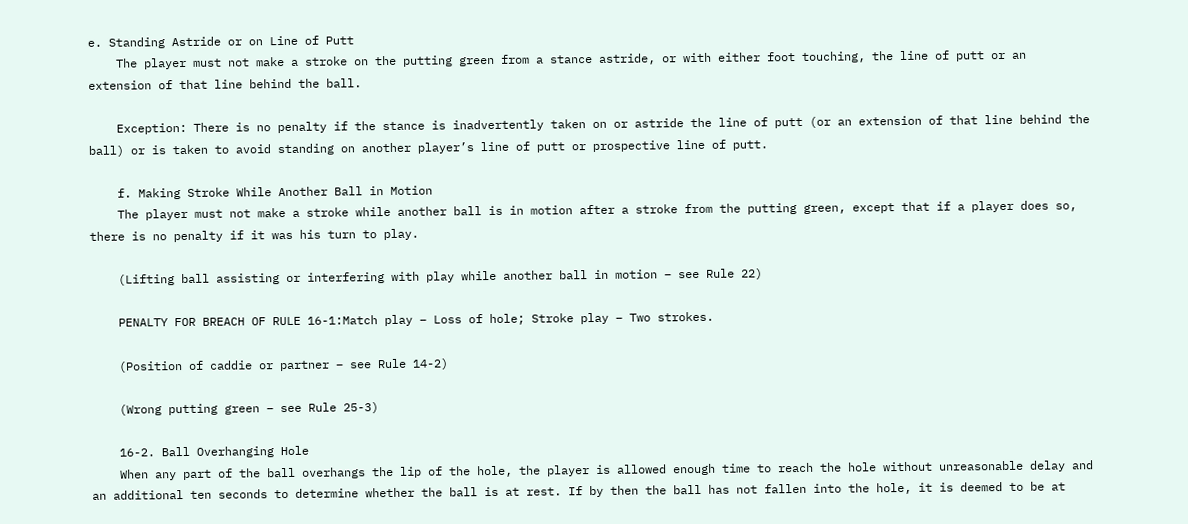e. Standing Astride or on Line of Putt
    The player must not make a stroke on the putting green from a stance astride, or with either foot touching, the line of putt or an extension of that line behind the ball.

    Exception: There is no penalty if the stance is inadvertently taken on or astride the line of putt (or an extension of that line behind the ball) or is taken to avoid standing on another player’s line of putt or prospective line of putt.

    f. Making Stroke While Another Ball in Motion
    The player must not make a stroke while another ball is in motion after a stroke from the putting green, except that if a player does so, there is no penalty if it was his turn to play.

    (Lifting ball assisting or interfering with play while another ball in motion – see Rule 22)

    PENALTY FOR BREACH OF RULE 16-1:Match play – Loss of hole; Stroke play – Two strokes.

    (Position of caddie or partner – see Rule 14-2)

    (Wrong putting green – see Rule 25-3)

    16-2. Ball Overhanging Hole
    When any part of the ball overhangs the lip of the hole, the player is allowed enough time to reach the hole without unreasonable delay and an additional ten seconds to determine whether the ball is at rest. If by then the ball has not fallen into the hole, it is deemed to be at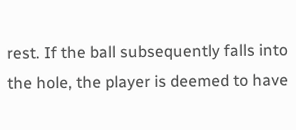rest. If the ball subsequently falls into the hole, the player is deemed to have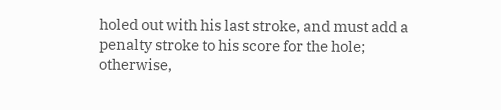holed out with his last stroke, and must add a penalty stroke to his score for the hole; otherwise,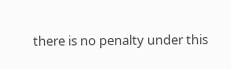there is no penalty under this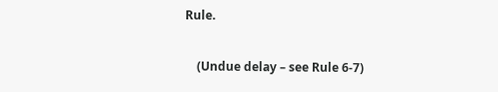Rule.

    (Undue delay – see Rule 6-7)